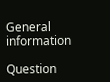General information

Question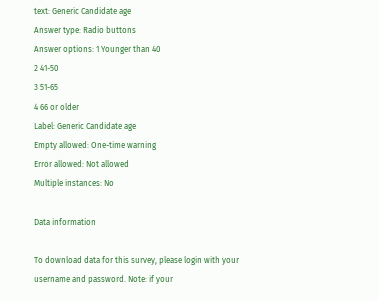text: Generic Candidate age
Answer type: Radio buttons
Answer options: 1 Younger than 40
2 41-50
3 51-65
4 66 or older
Label: Generic Candidate age
Empty allowed: One-time warning
Error allowed: Not allowed
Multiple instances: No

Data information

To download data for this survey, please login with your username and password. Note: if your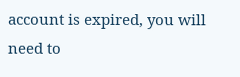account is expired, you will need to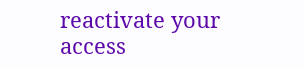reactivate your access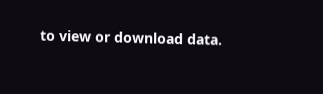to view or download data.